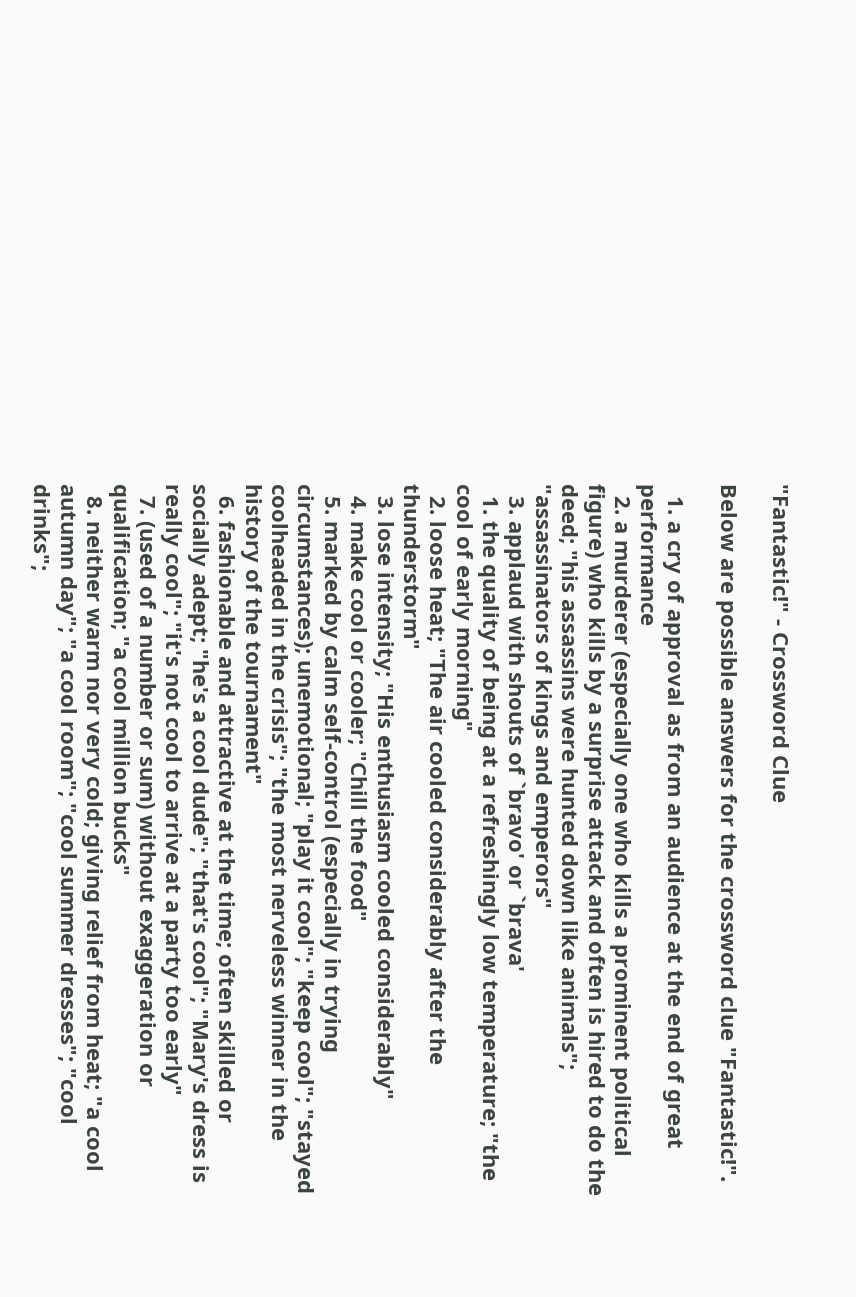"Fantastic!" - Crossword Clue

Below are possible answers for the crossword clue "Fantastic!".

  1. a cry of approval as from an audience at the end of great performance
  2. a murderer (especially one who kills a prominent political figure) who kills by a surprise attack and often is hired to do the deed; "his assassins were hunted down like animals"; "assassinators of kings and emperors"
  3. applaud with shouts of `bravo' or `brava'
  1. the quality of being at a refreshingly low temperature; "the cool of early morning"
  2. loose heat; "The air cooled considerably after the thunderstorm"
  3. lose intensity; "His enthusiasm cooled considerably"
  4. make cool or cooler; "Chill the food"
  5. marked by calm self-control (especially in trying circumstances); unemotional; "play it cool"; "keep cool"; "stayed coolheaded in the crisis"; "the most nerveless winner in the history of the tournament"
  6. fashionable and attractive at the time; often skilled or socially adept; "he's a cool dude"; "that's cool"; "Mary's dress is really cool"; "it's not cool to arrive at a party too early"
  7. (used of a number or sum) without exaggeration or qualification; "a cool million bucks"
  8. neither warm nor very cold; giving relief from heat; "a cool autumn day"; "a cool room"; "cool summer dresses"; "cool drinks";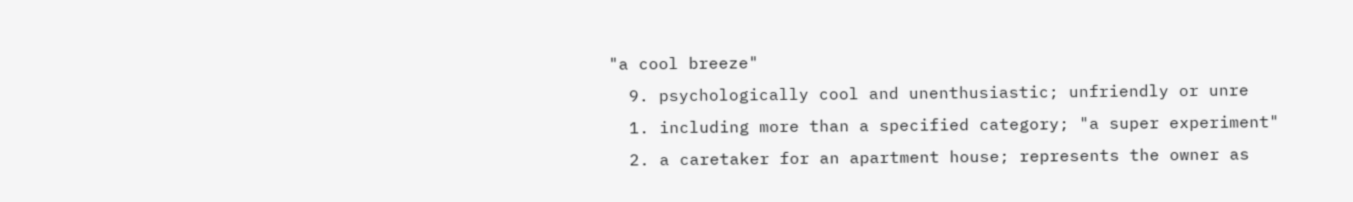"a cool breeze"
  9. psychologically cool and unenthusiastic; unfriendly or unre
  1. including more than a specified category; "a super experiment"
  2. a caretaker for an apartment house; represents the owner as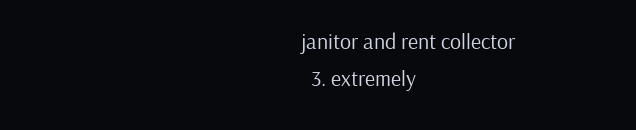janitor and rent collector
  3. extremely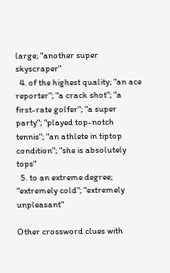large; "another super skyscraper"
  4. of the highest quality; "an ace reporter"; "a crack shot"; "a first-rate golfer"; "a super party"; "played top-notch tennis"; "an athlete in tiptop condition"; "she is absolutely tops"
  5. to an extreme degree; "extremely cold"; "extremely unpleasant"

Other crossword clues with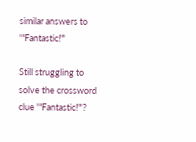similar answers to '"Fantastic!"'

Still struggling to solve the crossword clue '"Fantastic!"'?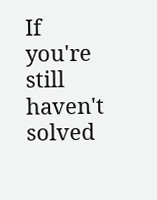If you're still haven't solved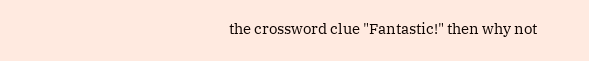the crossword clue "Fantastic!" then why not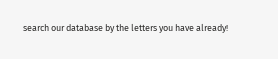search our database by the letters you have already!